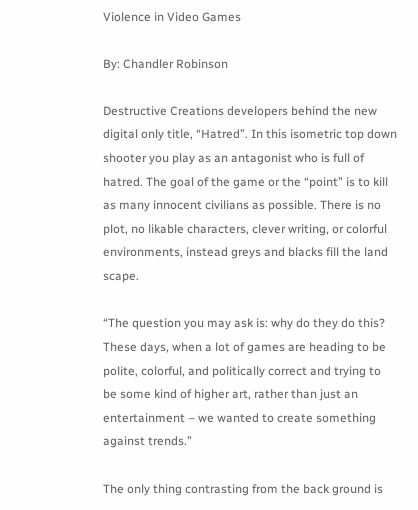Violence in Video Games

By: Chandler Robinson

Destructive Creations developers behind the new digital only title, “Hatred”. In this isometric top down shooter you play as an antagonist who is full of hatred. The goal of the game or the “point” is to kill as many innocent civilians as possible. There is no plot, no likable characters, clever writing, or colorful environments, instead greys and blacks fill the land scape.

“The question you may ask is: why do they do this? These days, when a lot of games are heading to be polite, colorful, and politically correct and trying to be some kind of higher art, rather than just an entertainment – we wanted to create something against trends.”

The only thing contrasting from the back ground is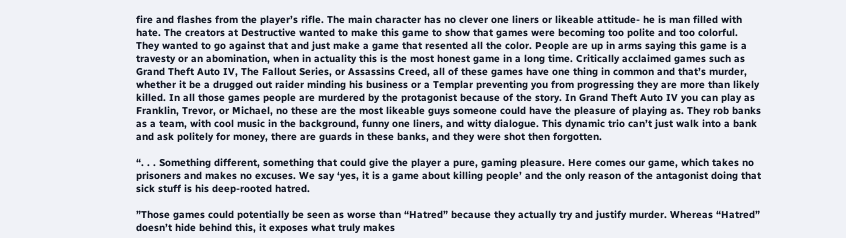fire and flashes from the player’s rifle. The main character has no clever one liners or likeable attitude- he is man filled with hate. The creators at Destructive wanted to make this game to show that games were becoming too polite and too colorful. They wanted to go against that and just make a game that resented all the color. People are up in arms saying this game is a travesty or an abomination, when in actuality this is the most honest game in a long time. Critically acclaimed games such as Grand Theft Auto IV, The Fallout Series, or Assassins Creed, all of these games have one thing in common and that’s murder, whether it be a drugged out raider minding his business or a Templar preventing you from progressing they are more than likely killed. In all those games people are murdered by the protagonist because of the story. In Grand Theft Auto IV you can play as Franklin, Trevor, or Michael, no these are the most likeable guys someone could have the pleasure of playing as. They rob banks as a team, with cool music in the background, funny one liners, and witty dialogue. This dynamic trio can’t just walk into a bank and ask politely for money, there are guards in these banks, and they were shot then forgotten.

“. . . Something different, something that could give the player a pure, gaming pleasure. Here comes our game, which takes no prisoners and makes no excuses. We say ‘yes, it is a game about killing people’ and the only reason of the antagonist doing that sick stuff is his deep-rooted hatred.

”Those games could potentially be seen as worse than “Hatred” because they actually try and justify murder. Whereas “Hatred” doesn’t hide behind this, it exposes what truly makes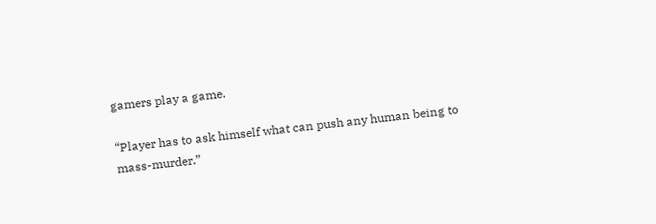gamers play a game.

“Player has to ask himself what can push any human being to mass-murder.”